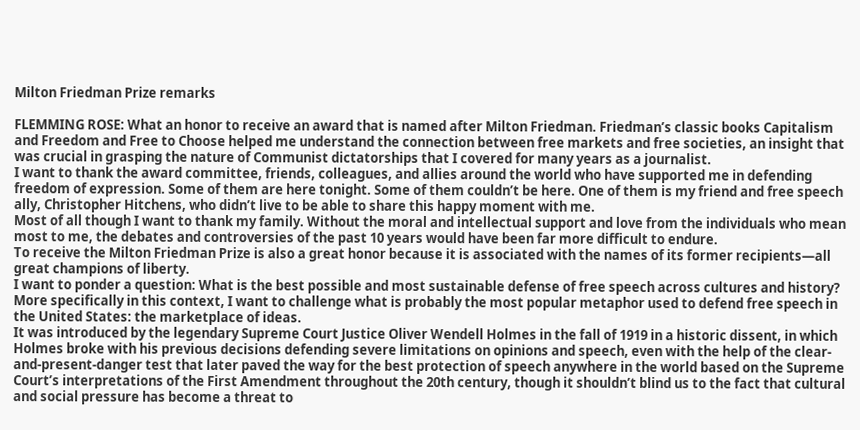Milton Friedman Prize remarks

FLEMMING ROSE: What an honor to receive an award that is named after Milton Friedman. Friedman’s classic books Capitalism and Freedom and Free to Choose helped me understand the connection between free markets and free societies, an insight that was crucial in grasping the nature of Communist dictatorships that I covered for many years as a journalist.
I want to thank the award committee, friends, colleagues, and allies around the world who have supported me in defending freedom of expression. Some of them are here tonight. Some of them couldn’t be here. One of them is my friend and free speech ally, Christopher Hitchens, who didn’t live to be able to share this happy moment with me.
Most of all though I want to thank my family. Without the moral and intellectual support and love from the individuals who mean most to me, the debates and controversies of the past 10 years would have been far more difficult to endure.
To receive the Milton Friedman Prize is also a great honor because it is associated with the names of its former recipients—all great champions of liberty.
I want to ponder a question: What is the best possible and most sustainable defense of free speech across cultures and history? More specifically in this context, I want to challenge what is probably the most popular metaphor used to defend free speech in the United States: the marketplace of ideas.
It was introduced by the legendary Supreme Court Justice Oliver Wendell Holmes in the fall of 1919 in a historic dissent, in which Holmes broke with his previous decisions defending severe limitations on opinions and speech, even with the help of the clear-and-present-danger test that later paved the way for the best protection of speech anywhere in the world based on the Supreme Court’s interpretations of the First Amendment throughout the 20th century, though it shouldn’t blind us to the fact that cultural and social pressure has become a threat to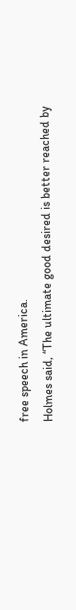free speech in America.
Holmes said, “The ultimate good desired is better reached by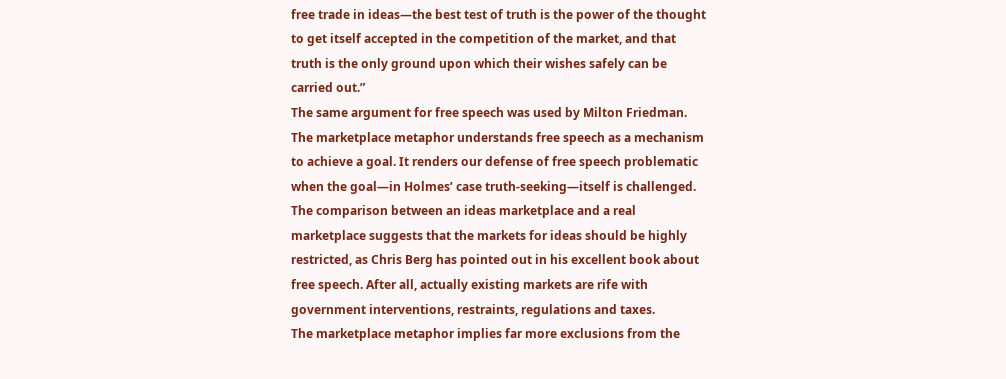free trade in ideas—the best test of truth is the power of the thought to get itself accepted in the competition of the market, and that truth is the only ground upon which their wishes safely can be carried out.”
The same argument for free speech was used by Milton Friedman.
The marketplace metaphor understands free speech as a mechanism to achieve a goal. It renders our defense of free speech problematic when the goal—in Holmes’ case truth-seeking—itself is challenged.
The comparison between an ideas marketplace and a real marketplace suggests that the markets for ideas should be highly restricted, as Chris Berg has pointed out in his excellent book about free speech. After all, actually existing markets are rife with government interventions, restraints, regulations and taxes.
The marketplace metaphor implies far more exclusions from the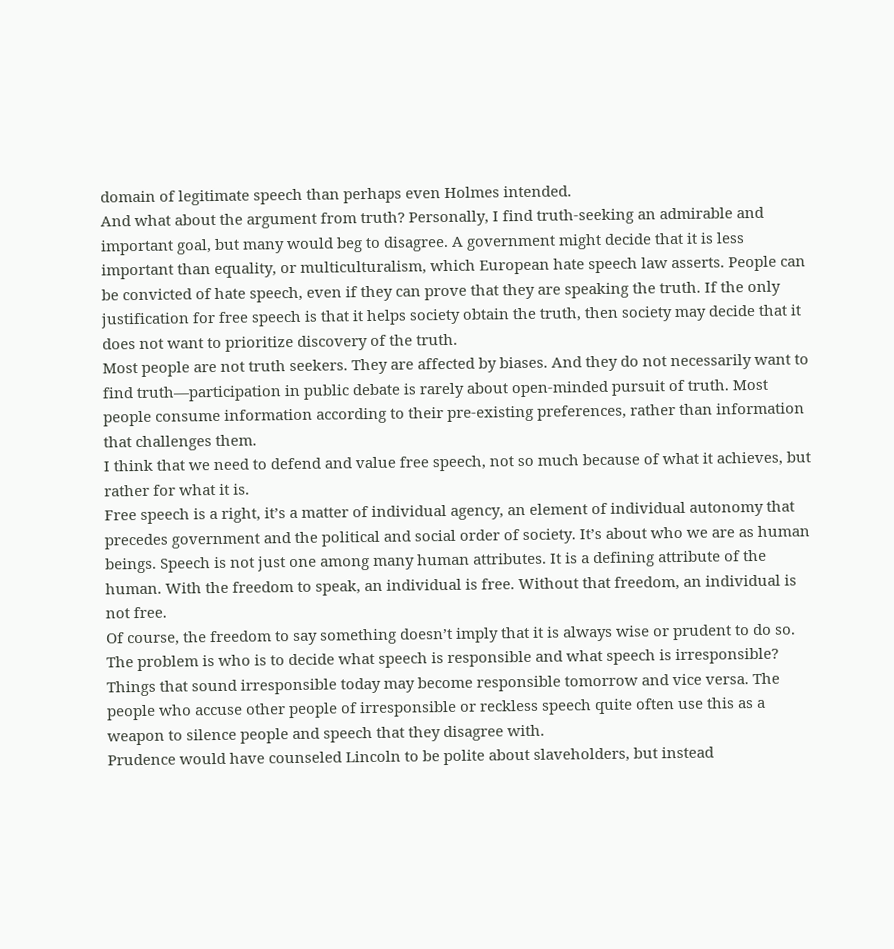domain of legitimate speech than perhaps even Holmes intended.
And what about the argument from truth? Personally, I find truth-seeking an admirable and important goal, but many would beg to disagree. A government might decide that it is less important than equality, or multiculturalism, which European hate speech law asserts. People can be convicted of hate speech, even if they can prove that they are speaking the truth. If the only justification for free speech is that it helps society obtain the truth, then society may decide that it does not want to prioritize discovery of the truth.
Most people are not truth seekers. They are affected by biases. And they do not necessarily want to find truth—participation in public debate is rarely about open-minded pursuit of truth. Most people consume information according to their pre-existing preferences, rather than information that challenges them.
I think that we need to defend and value free speech, not so much because of what it achieves, but rather for what it is.
Free speech is a right, it’s a matter of individual agency, an element of individual autonomy that precedes government and the political and social order of society. It’s about who we are as human beings. Speech is not just one among many human attributes. It is a defining attribute of the human. With the freedom to speak, an individual is free. Without that freedom, an individual is not free.
Of course, the freedom to say something doesn’t imply that it is always wise or prudent to do so. The problem is who is to decide what speech is responsible and what speech is irresponsible? Things that sound irresponsible today may become responsible tomorrow and vice versa. The people who accuse other people of irresponsible or reckless speech quite often use this as a weapon to silence people and speech that they disagree with.
Prudence would have counseled Lincoln to be polite about slaveholders, but instead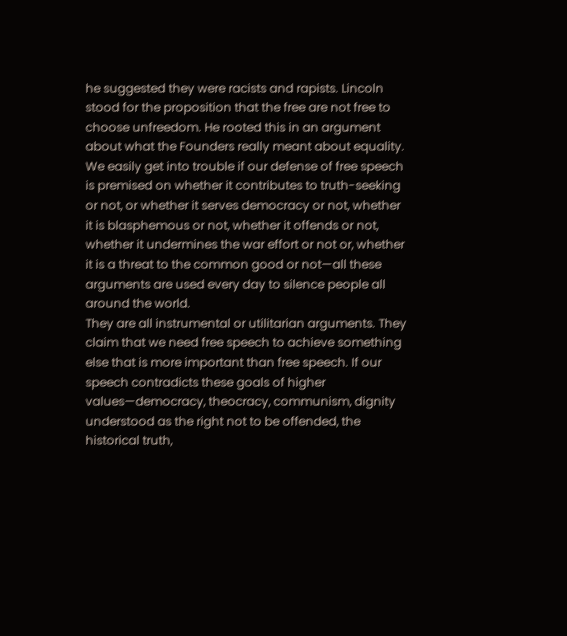he suggested they were racists and rapists. Lincoln stood for the proposition that the free are not free to choose unfreedom. He rooted this in an argument about what the Founders really meant about equality.
We easily get into trouble if our defense of free speech is premised on whether it contributes to truth-seeking or not, or whether it serves democracy or not, whether it is blasphemous or not, whether it offends or not, whether it undermines the war effort or not or, whether it is a threat to the common good or not—all these arguments are used every day to silence people all around the world.
They are all instrumental or utilitarian arguments. They claim that we need free speech to achieve something else that is more important than free speech. If our speech contradicts these goals of higher values—democracy, theocracy, communism, dignity understood as the right not to be offended, the historical truth,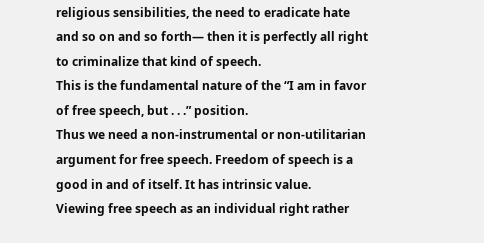religious sensibilities, the need to eradicate hate and so on and so forth— then it is perfectly all right to criminalize that kind of speech.
This is the fundamental nature of the “I am in favor of free speech, but . . .” position.
Thus we need a non-instrumental or non-utilitarian argument for free speech. Freedom of speech is a good in and of itself. It has intrinsic value.
Viewing free speech as an individual right rather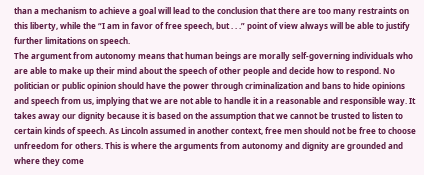than a mechanism to achieve a goal will lead to the conclusion that there are too many restraints on this liberty, while the “I am in favor of free speech, but . . .” point of view always will be able to justify further limitations on speech.
The argument from autonomy means that human beings are morally self-governing individuals who are able to make up their mind about the speech of other people and decide how to respond. No politician or public opinion should have the power through criminalization and bans to hide opinions and speech from us, implying that we are not able to handle it in a reasonable and responsible way. It takes away our dignity because it is based on the assumption that we cannot be trusted to listen to certain kinds of speech. As Lincoln assumed in another context, free men should not be free to choose unfreedom for others. This is where the arguments from autonomy and dignity are grounded and where they come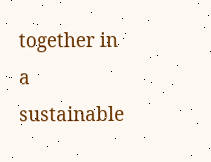together in a sustainable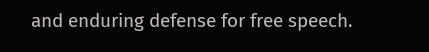and enduring defense for free speech.